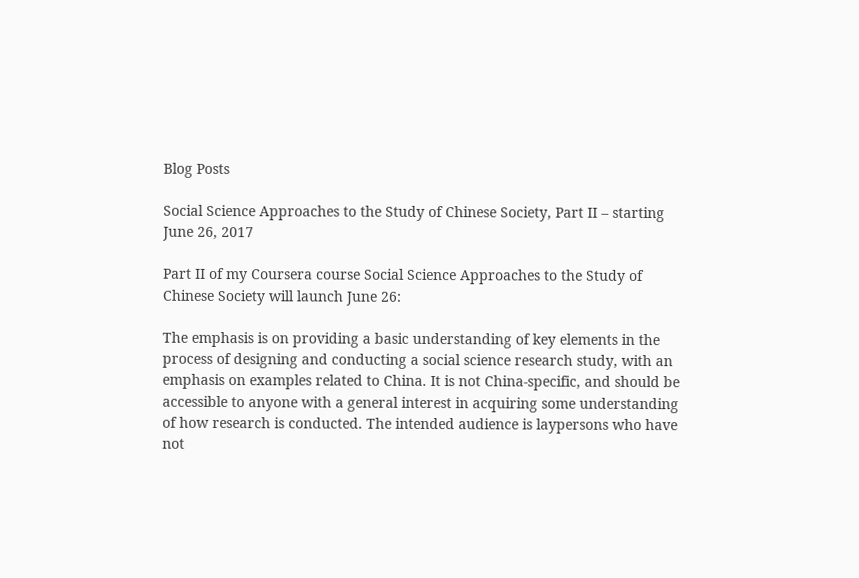Blog Posts

Social Science Approaches to the Study of Chinese Society, Part II – starting June 26, 2017

Part II of my Coursera course Social Science Approaches to the Study of Chinese Society will launch June 26:

The emphasis is on providing a basic understanding of key elements in the process of designing and conducting a social science research study, with an emphasis on examples related to China. It is not China-specific, and should be accessible to anyone with a general interest in acquiring some understanding of how research is conducted. The intended audience is laypersons who have not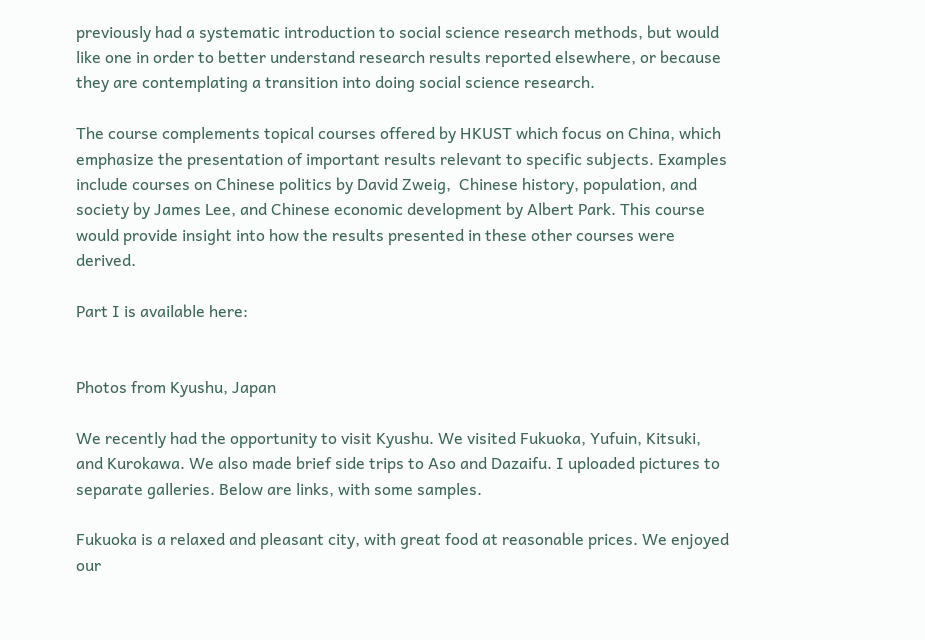previously had a systematic introduction to social science research methods, but would like one in order to better understand research results reported elsewhere, or because they are contemplating a transition into doing social science research.

The course complements topical courses offered by HKUST which focus on China, which emphasize the presentation of important results relevant to specific subjects. Examples include courses on Chinese politics by David Zweig,  Chinese history, population, and society by James Lee, and Chinese economic development by Albert Park. This course would provide insight into how the results presented in these other courses were derived.

Part I is available here:


Photos from Kyushu, Japan

We recently had the opportunity to visit Kyushu. We visited Fukuoka, Yufuin, Kitsuki, and Kurokawa. We also made brief side trips to Aso and Dazaifu. I uploaded pictures to separate galleries. Below are links, with some samples.

Fukuoka is a relaxed and pleasant city, with great food at reasonable prices. We enjoyed our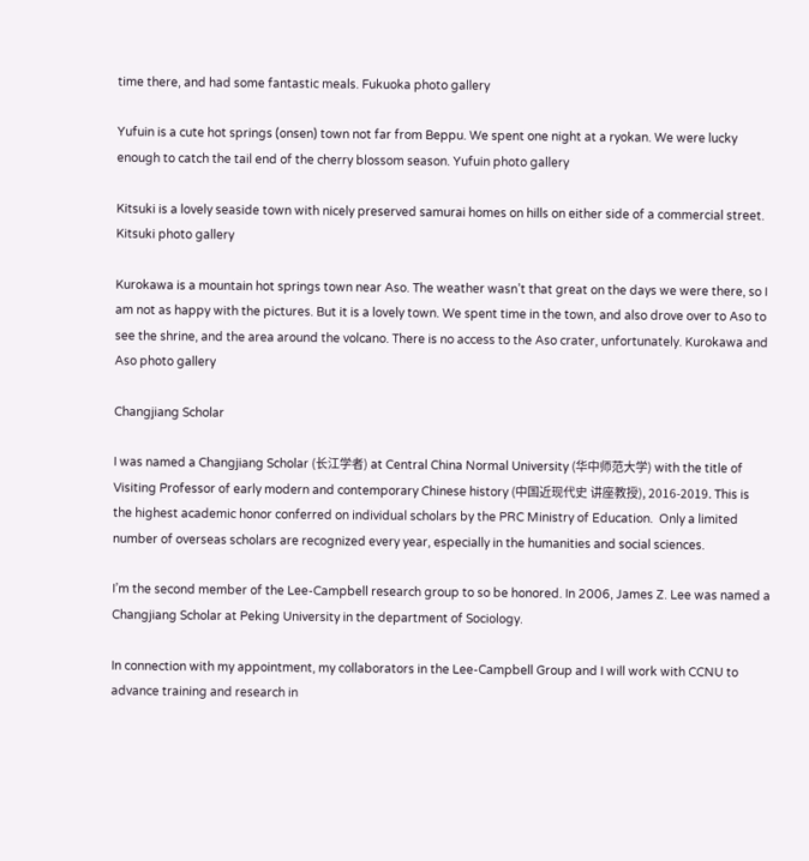time there, and had some fantastic meals. Fukuoka photo gallery

Yufuin is a cute hot springs (onsen) town not far from Beppu. We spent one night at a ryokan. We were lucky enough to catch the tail end of the cherry blossom season. Yufuin photo gallery

Kitsuki is a lovely seaside town with nicely preserved samurai homes on hills on either side of a commercial street.  Kitsuki photo gallery

Kurokawa is a mountain hot springs town near Aso. The weather wasn’t that great on the days we were there, so I am not as happy with the pictures. But it is a lovely town. We spent time in the town, and also drove over to Aso to see the shrine, and the area around the volcano. There is no access to the Aso crater, unfortunately. Kurokawa and Aso photo gallery

Changjiang Scholar

I was named a Changjiang Scholar (长江学者) at Central China Normal University (华中师范大学) with the title of Visiting Professor of early modern and contemporary Chinese history (中国近现代史 讲座教授), 2016-2019. This is the highest academic honor conferred on individual scholars by the PRC Ministry of Education.  Only a limited number of overseas scholars are recognized every year, especially in the humanities and social sciences.

I’m the second member of the Lee-Campbell research group to so be honored. In 2006, James Z. Lee was named a Changjiang Scholar at Peking University in the department of Sociology.

In connection with my appointment, my collaborators in the Lee-Campbell Group and I will work with CCNU to advance training and research in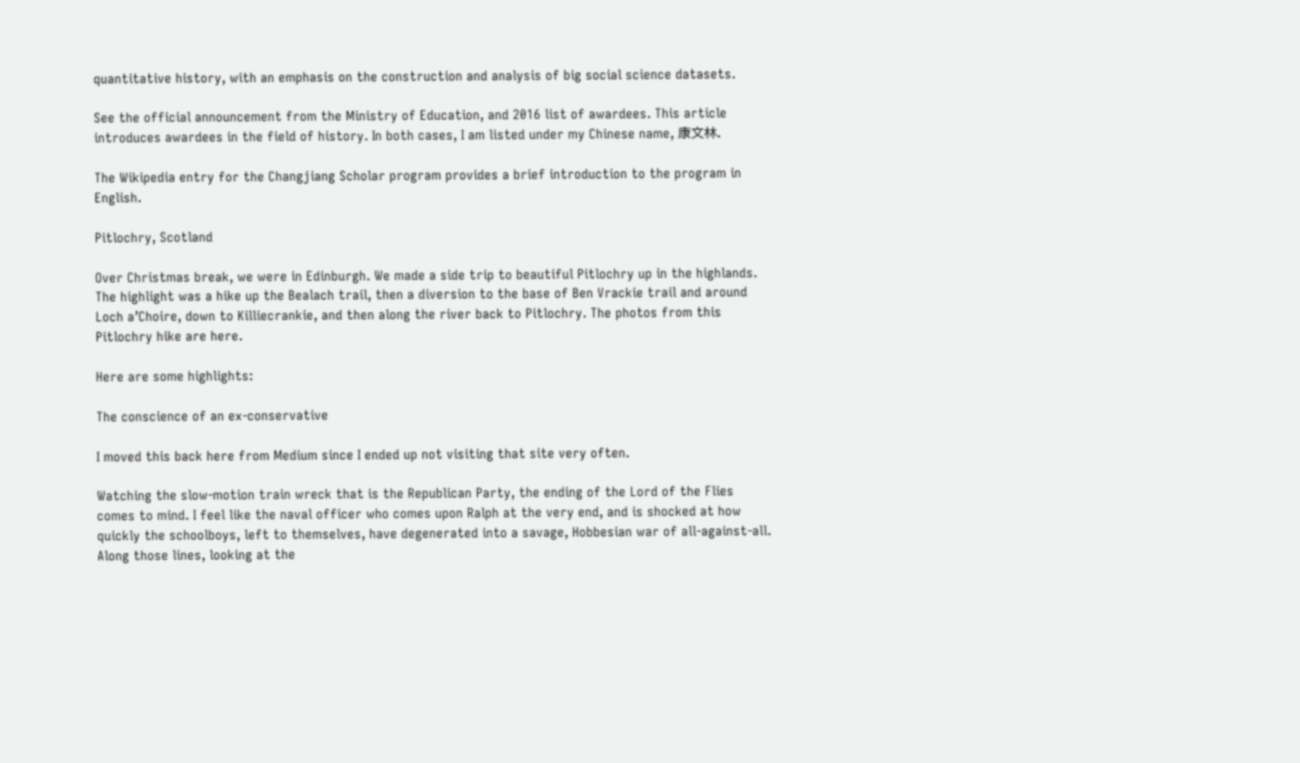quantitative history, with an emphasis on the construction and analysis of big social science datasets.

See the official announcement from the Ministry of Education, and 2016 list of awardees. This article introduces awardees in the field of history. In both cases, I am listed under my Chinese name, 康文林.

The Wikipedia entry for the Changjiang Scholar program provides a brief introduction to the program in English.

Pitlochry, Scotland

Over Christmas break, we were in Edinburgh. We made a side trip to beautiful Pitlochry up in the highlands. The highlight was a hike up the Bealach trail, then a diversion to the base of Ben Vrackie trail and around Loch a’Choire, down to Killiecrankie, and then along the river back to Pitlochry. The photos from this Pitlochry hike are here.

Here are some highlights:

The conscience of an ex-conservative

I moved this back here from Medium since I ended up not visiting that site very often.

Watching the slow-motion train wreck that is the Republican Party, the ending of the Lord of the Flies comes to mind. I feel like the naval officer who comes upon Ralph at the very end, and is shocked at how quickly the schoolboys, left to themselves, have degenerated into a savage, Hobbesian war of all-against-all. Along those lines, looking at the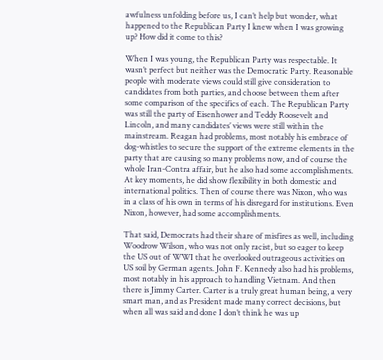awfulness unfolding before us, I can’t help but wonder, what happened to the Republican Party I knew when I was growing up? How did it come to this?

When I was young, the Republican Party was respectable. It wasn’t perfect but neither was the Democratic Party. Reasonable people with moderate views could still give consideration to candidates from both parties, and choose between them after some comparison of the specifics of each. The Republican Party was still the party of Eisenhower and Teddy Roosevelt and Lincoln, and many candidates’ views were still within the mainstream. Reagan had problems, most notably his embrace of dog-whistles to secure the support of the extreme elements in the party that are causing so many problems now, and of course the whole Iran-Contra affair, but he also had some accomplishments. At key moments, he did show flexibility in both domestic and international politics. Then of course there was Nixon, who was in a class of his own in terms of his disregard for institutions. Even Nixon, however, had some accomplishments.

That said, Democrats had their share of misfires as well, including Woodrow Wilson, who was not only racist, but so eager to keep the US out of WWI that he overlooked outrageous activities on US soil by German agents. John F. Kennedy also had his problems, most notably in his approach to handling Vietnam. And then there is Jimmy Carter. Carter is a truly great human being, a very smart man, and as President made many correct decisions, but when all was said and done I don’t think he was up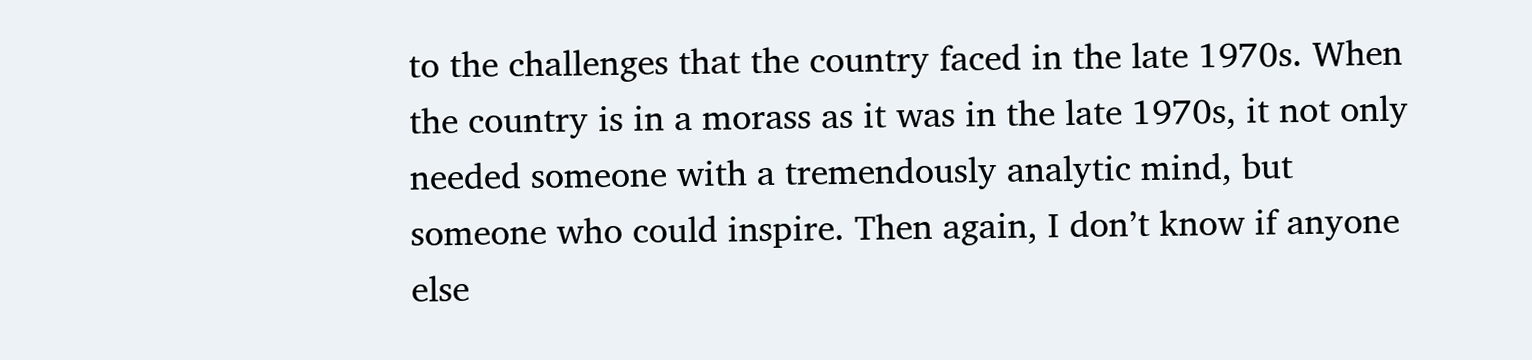to the challenges that the country faced in the late 1970s. When the country is in a morass as it was in the late 1970s, it not only needed someone with a tremendously analytic mind, but someone who could inspire. Then again, I don’t know if anyone else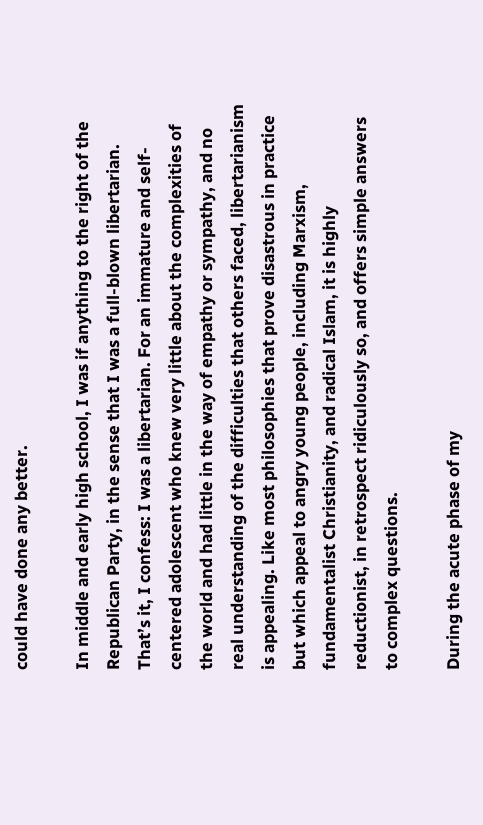could have done any better.

In middle and early high school, I was if anything to the right of the Republican Party, in the sense that I was a full-blown libertarian. That’s it, I confess: I was a libertarian. For an immature and self-centered adolescent who knew very little about the complexities of the world and had little in the way of empathy or sympathy, and no real understanding of the difficulties that others faced, libertarianism is appealing. Like most philosophies that prove disastrous in practice but which appeal to angry young people, including Marxism, fundamentalist Christianity, and radical Islam, it is highly reductionist, in retrospect ridiculously so, and offers simple answers to complex questions.

During the acute phase of my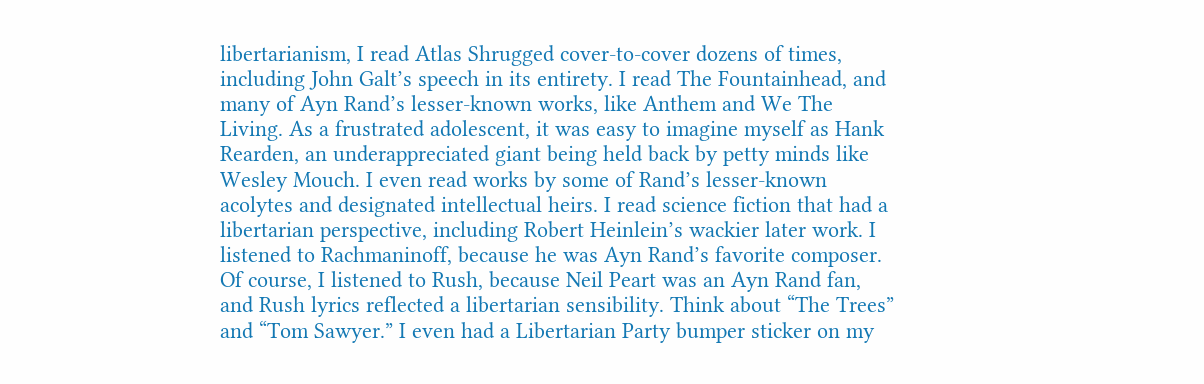libertarianism, I read Atlas Shrugged cover-to-cover dozens of times, including John Galt’s speech in its entirety. I read The Fountainhead, and many of Ayn Rand’s lesser-known works, like Anthem and We The Living. As a frustrated adolescent, it was easy to imagine myself as Hank Rearden, an underappreciated giant being held back by petty minds like Wesley Mouch. I even read works by some of Rand’s lesser-known acolytes and designated intellectual heirs. I read science fiction that had a libertarian perspective, including Robert Heinlein’s wackier later work. I listened to Rachmaninoff, because he was Ayn Rand’s favorite composer. Of course, I listened to Rush, because Neil Peart was an Ayn Rand fan, and Rush lyrics reflected a libertarian sensibility. Think about “The Trees” and “Tom Sawyer.” I even had a Libertarian Party bumper sticker on my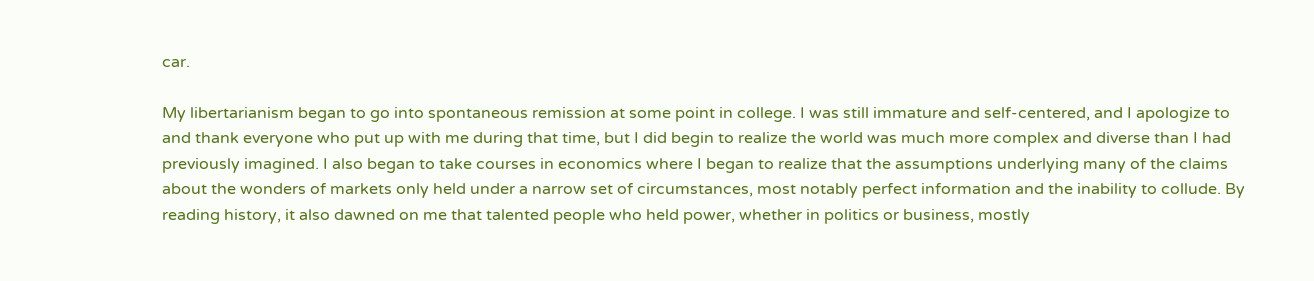car.

My libertarianism began to go into spontaneous remission at some point in college. I was still immature and self-centered, and I apologize to and thank everyone who put up with me during that time, but I did begin to realize the world was much more complex and diverse than I had previously imagined. I also began to take courses in economics where I began to realize that the assumptions underlying many of the claims about the wonders of markets only held under a narrow set of circumstances, most notably perfect information and the inability to collude. By reading history, it also dawned on me that talented people who held power, whether in politics or business, mostly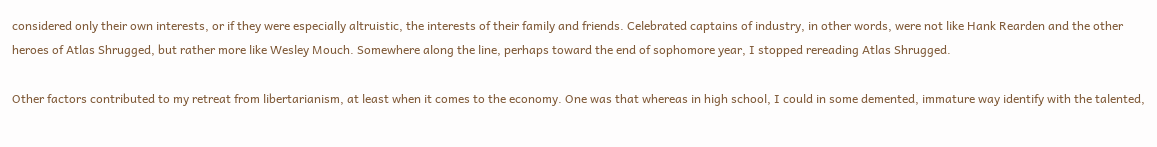considered only their own interests, or if they were especially altruistic, the interests of their family and friends. Celebrated captains of industry, in other words, were not like Hank Rearden and the other heroes of Atlas Shrugged, but rather more like Wesley Mouch. Somewhere along the line, perhaps toward the end of sophomore year, I stopped rereading Atlas Shrugged.

Other factors contributed to my retreat from libertarianism, at least when it comes to the economy. One was that whereas in high school, I could in some demented, immature way identify with the talented,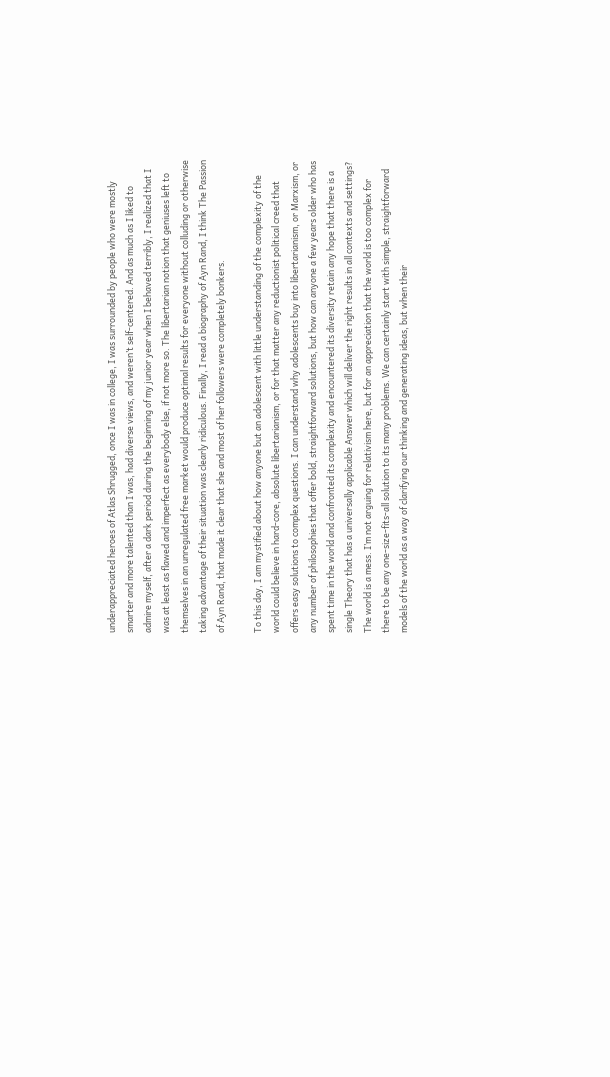underappreciated heroes of Atlas Shrugged, once I was in college, I was surrounded by people who were mostly smarter and more talented than I was, had diverse views, and weren’t self-centered. And as much as I liked to admire myself, after a dark period during the beginning of my junior year when I behaved terribly, I realized that I was at least as flawed and imperfect as everybody else, if not more so. The libertarian notion that geniuses left to themselves in an unregulated free market would produce optimal results for everyone without colluding or otherwise taking advantage of their situation was clearly ridiculous. Finally, I read a biography of Ayn Rand, I think The Passion of Ayn Rand, that made it clear that she and most of her followers were completely bonkers.

To this day, I am mystified about how anyone but an adolescent with little understanding of the complexity of the world could believe in hard-core, absolute libertarianism, or for that matter any reductionist political creed that offers easy solutions to complex questions. I can understand why adolescents buy into libertarianism, or Marxism, or any number of philosophies that offer bold, straightforward solutions, but how can anyone a few years older who has spent time in the world and confronted its complexity and encountered its diversity retain any hope that there is a single Theory that has a universally applicable Answer which will deliver the right results in all contexts and settings? The world is a mess. I’m not arguing for relativism here, but for an appreciation that the world is too complex for there to be any one-size-fits-all solution to its many problems. We can certainly start with simple, straightforward models of the world as a way of clarifying our thinking and generating ideas, but when their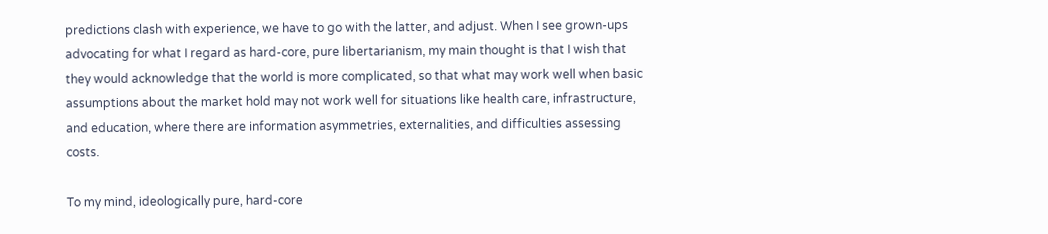predictions clash with experience, we have to go with the latter, and adjust. When I see grown-ups advocating for what I regard as hard-core, pure libertarianism, my main thought is that I wish that they would acknowledge that the world is more complicated, so that what may work well when basic assumptions about the market hold may not work well for situations like health care, infrastructure, and education, where there are information asymmetries, externalities, and difficulties assessing costs.

To my mind, ideologically pure, hard-core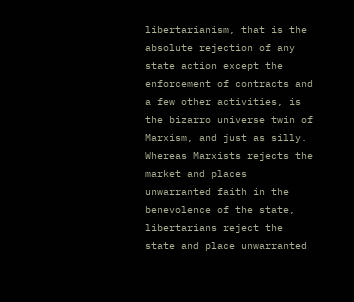libertarianism, that is the absolute rejection of any state action except the enforcement of contracts and a few other activities, is the bizarro universe twin of Marxism, and just as silly. Whereas Marxists rejects the market and places unwarranted faith in the benevolence of the state, libertarians reject the state and place unwarranted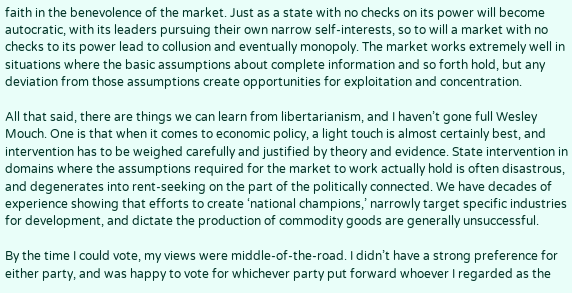faith in the benevolence of the market. Just as a state with no checks on its power will become autocratic, with its leaders pursuing their own narrow self-interests, so to will a market with no checks to its power lead to collusion and eventually monopoly. The market works extremely well in situations where the basic assumptions about complete information and so forth hold, but any deviation from those assumptions create opportunities for exploitation and concentration.

All that said, there are things we can learn from libertarianism, and I haven’t gone full Wesley Mouch. One is that when it comes to economic policy, a light touch is almost certainly best, and intervention has to be weighed carefully and justified by theory and evidence. State intervention in domains where the assumptions required for the market to work actually hold is often disastrous, and degenerates into rent-seeking on the part of the politically connected. We have decades of experience showing that efforts to create ‘national champions,’ narrowly target specific industries for development, and dictate the production of commodity goods are generally unsuccessful.

By the time I could vote, my views were middle-of-the-road. I didn’t have a strong preference for either party, and was happy to vote for whichever party put forward whoever I regarded as the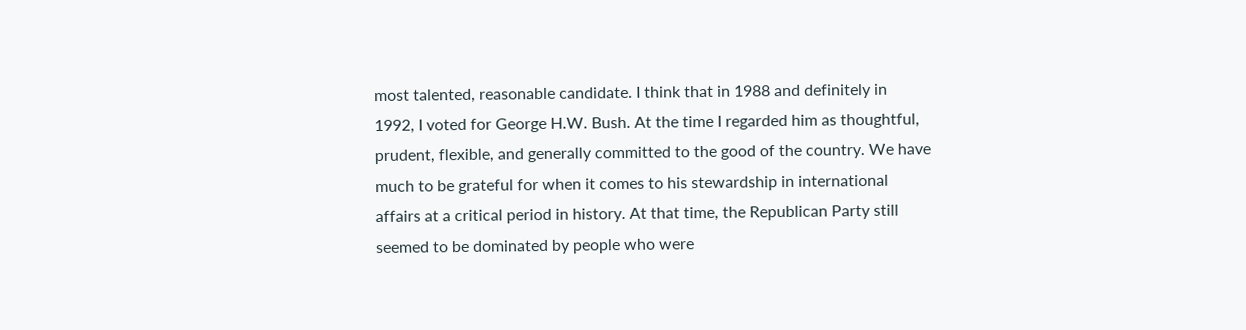most talented, reasonable candidate. I think that in 1988 and definitely in 1992, I voted for George H.W. Bush. At the time I regarded him as thoughtful, prudent, flexible, and generally committed to the good of the country. We have much to be grateful for when it comes to his stewardship in international affairs at a critical period in history. At that time, the Republican Party still seemed to be dominated by people who were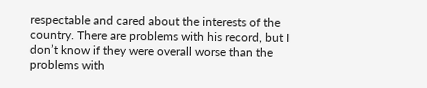respectable and cared about the interests of the country. There are problems with his record, but I don’t know if they were overall worse than the problems with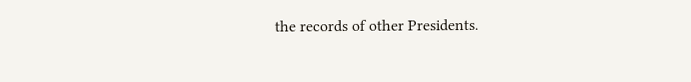the records of other Presidents.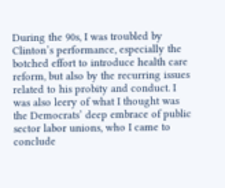During the 90s, I was troubled by Clinton’s performance, especially the botched effort to introduce health care reform, but also by the recurring issues related to his probity and conduct. I was also leery of what I thought was the Democrats’ deep embrace of public sector labor unions, who I came to conclude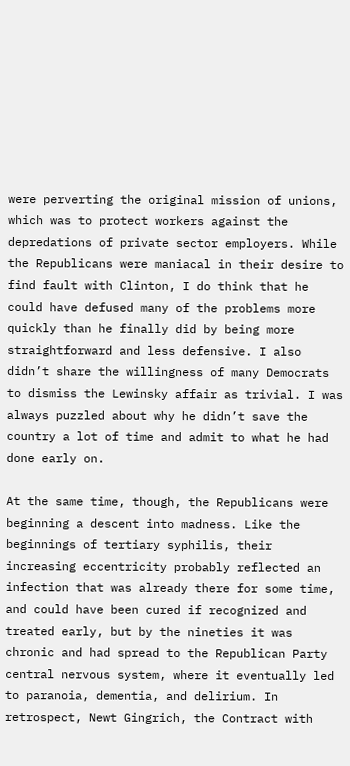were perverting the original mission of unions, which was to protect workers against the depredations of private sector employers. While the Republicans were maniacal in their desire to find fault with Clinton, I do think that he could have defused many of the problems more quickly than he finally did by being more straightforward and less defensive. I also didn’t share the willingness of many Democrats to dismiss the Lewinsky affair as trivial. I was always puzzled about why he didn’t save the country a lot of time and admit to what he had done early on.

At the same time, though, the Republicans were beginning a descent into madness. Like the beginnings of tertiary syphilis, their increasing eccentricity probably reflected an infection that was already there for some time, and could have been cured if recognized and treated early, but by the nineties it was chronic and had spread to the Republican Party central nervous system, where it eventually led to paranoia, dementia, and delirium. In retrospect, Newt Gingrich, the Contract with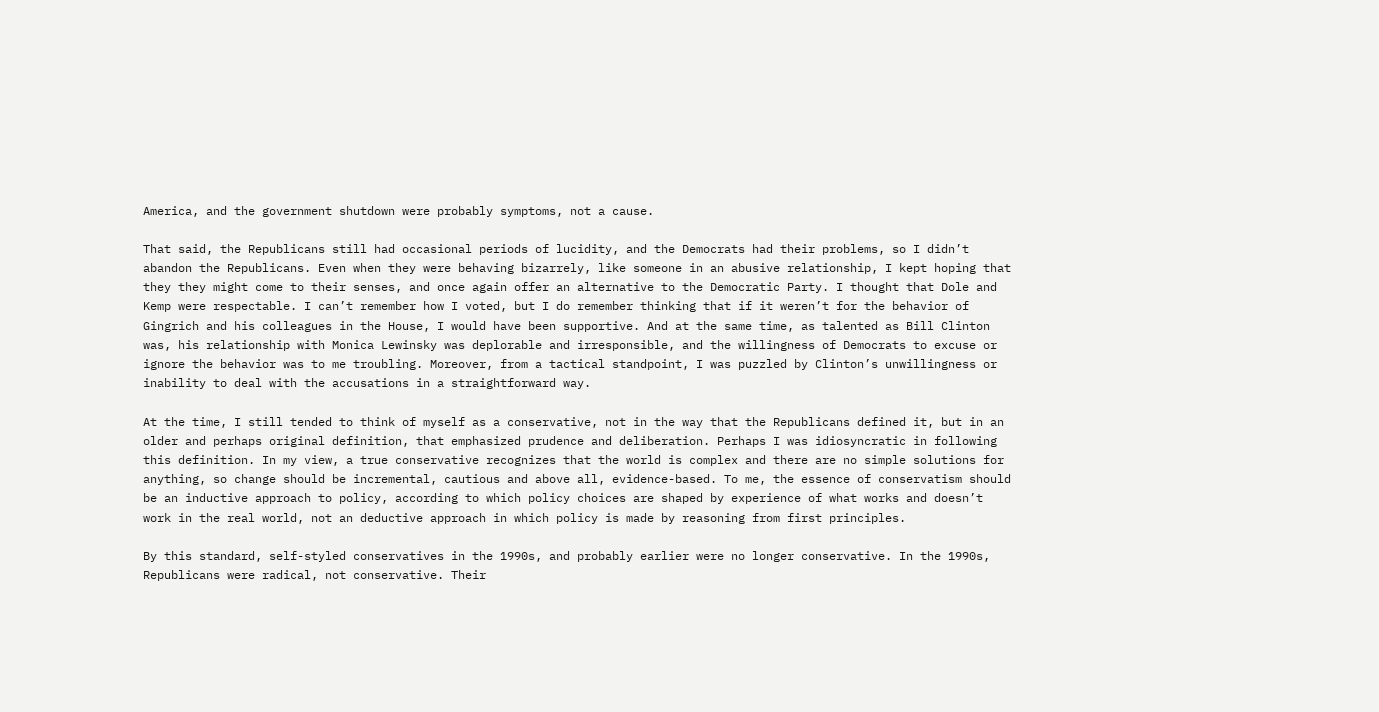America, and the government shutdown were probably symptoms, not a cause.

That said, the Republicans still had occasional periods of lucidity, and the Democrats had their problems, so I didn’t abandon the Republicans. Even when they were behaving bizarrely, like someone in an abusive relationship, I kept hoping that they they might come to their senses, and once again offer an alternative to the Democratic Party. I thought that Dole and Kemp were respectable. I can’t remember how I voted, but I do remember thinking that if it weren’t for the behavior of Gingrich and his colleagues in the House, I would have been supportive. And at the same time, as talented as Bill Clinton was, his relationship with Monica Lewinsky was deplorable and irresponsible, and the willingness of Democrats to excuse or ignore the behavior was to me troubling. Moreover, from a tactical standpoint, I was puzzled by Clinton’s unwillingness or inability to deal with the accusations in a straightforward way.

At the time, I still tended to think of myself as a conservative, not in the way that the Republicans defined it, but in an older and perhaps original definition, that emphasized prudence and deliberation. Perhaps I was idiosyncratic in following this definition. In my view, a true conservative recognizes that the world is complex and there are no simple solutions for anything, so change should be incremental, cautious and above all, evidence-based. To me, the essence of conservatism should be an inductive approach to policy, according to which policy choices are shaped by experience of what works and doesn’t work in the real world, not an deductive approach in which policy is made by reasoning from first principles.

By this standard, self-styled conservatives in the 1990s, and probably earlier were no longer conservative. In the 1990s, Republicans were radical, not conservative. Their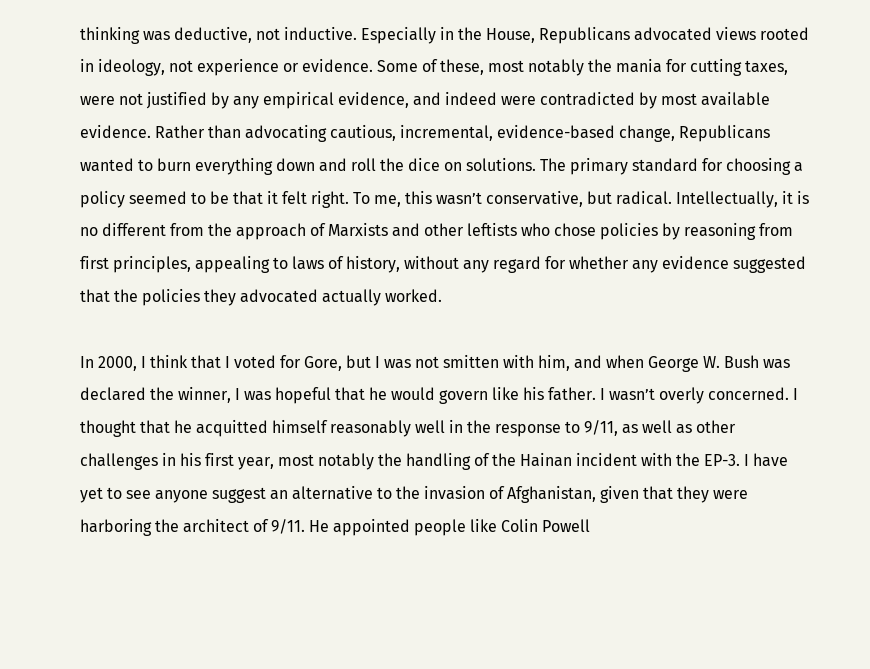thinking was deductive, not inductive. Especially in the House, Republicans advocated views rooted in ideology, not experience or evidence. Some of these, most notably the mania for cutting taxes, were not justified by any empirical evidence, and indeed were contradicted by most available evidence. Rather than advocating cautious, incremental, evidence-based change, Republicans wanted to burn everything down and roll the dice on solutions. The primary standard for choosing a policy seemed to be that it felt right. To me, this wasn’t conservative, but radical. Intellectually, it is no different from the approach of Marxists and other leftists who chose policies by reasoning from first principles, appealing to laws of history, without any regard for whether any evidence suggested that the policies they advocated actually worked.

In 2000, I think that I voted for Gore, but I was not smitten with him, and when George W. Bush was declared the winner, I was hopeful that he would govern like his father. I wasn’t overly concerned. I thought that he acquitted himself reasonably well in the response to 9/11, as well as other challenges in his first year, most notably the handling of the Hainan incident with the EP-3. I have yet to see anyone suggest an alternative to the invasion of Afghanistan, given that they were harboring the architect of 9/11. He appointed people like Colin Powell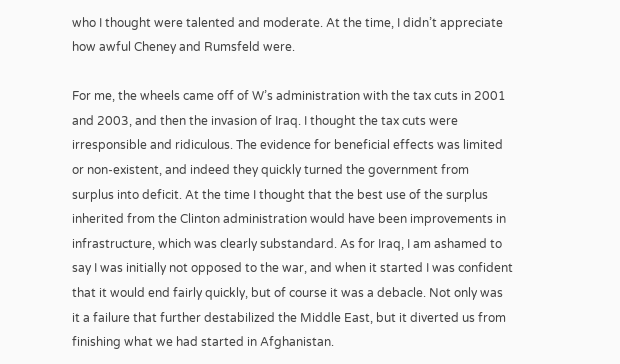who I thought were talented and moderate. At the time, I didn’t appreciate how awful Cheney and Rumsfeld were.

For me, the wheels came off of W’s administration with the tax cuts in 2001 and 2003, and then the invasion of Iraq. I thought the tax cuts were irresponsible and ridiculous. The evidence for beneficial effects was limited or non-existent, and indeed they quickly turned the government from surplus into deficit. At the time I thought that the best use of the surplus inherited from the Clinton administration would have been improvements in infrastructure, which was clearly substandard. As for Iraq, I am ashamed to say I was initially not opposed to the war, and when it started I was confident that it would end fairly quickly, but of course it was a debacle. Not only was it a failure that further destabilized the Middle East, but it diverted us from finishing what we had started in Afghanistan.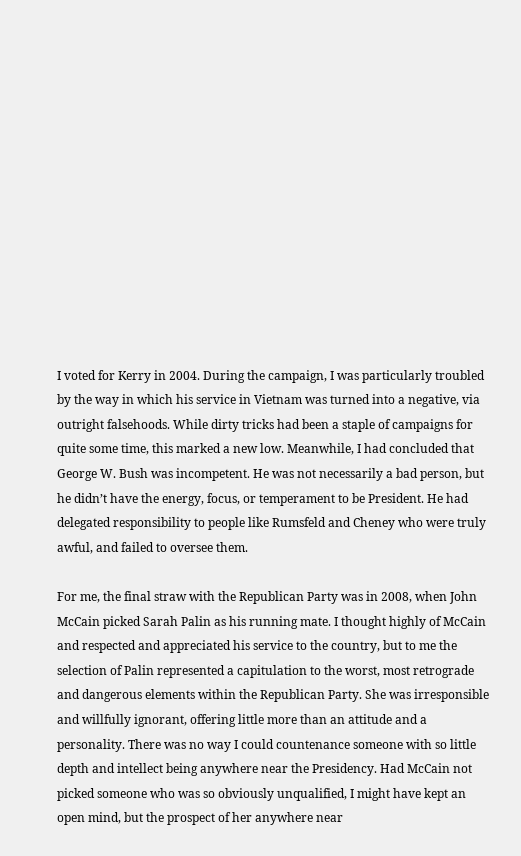I voted for Kerry in 2004. During the campaign, I was particularly troubled by the way in which his service in Vietnam was turned into a negative, via outright falsehoods. While dirty tricks had been a staple of campaigns for quite some time, this marked a new low. Meanwhile, I had concluded that George W. Bush was incompetent. He was not necessarily a bad person, but he didn’t have the energy, focus, or temperament to be President. He had delegated responsibility to people like Rumsfeld and Cheney who were truly awful, and failed to oversee them.

For me, the final straw with the Republican Party was in 2008, when John McCain picked Sarah Palin as his running mate. I thought highly of McCain and respected and appreciated his service to the country, but to me the selection of Palin represented a capitulation to the worst, most retrograde and dangerous elements within the Republican Party. She was irresponsible and willfully ignorant, offering little more than an attitude and a personality. There was no way I could countenance someone with so little depth and intellect being anywhere near the Presidency. Had McCain not picked someone who was so obviously unqualified, I might have kept an open mind, but the prospect of her anywhere near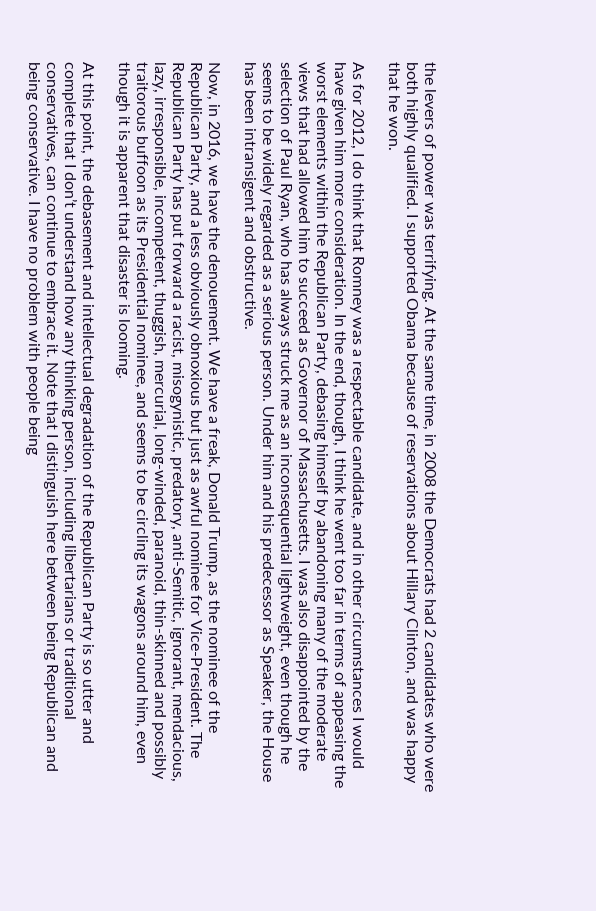the levers of power was terrifying. At the same time, in 2008 the Democrats had 2 candidates who were both highly qualified. I supported Obama because of reservations about Hillary Clinton, and was happy that he won.

As for 2012, I do think that Romney was a respectable candidate, and in other circumstances I would have given him more consideration. In the end, though, I think he went too far in terms of appeasing the worst elements within the Republican Party, debasing himself by abandoning many of the moderate views that had allowed him to succeed as Governor of Massachusetts. I was also disappointed by the selection of Paul Ryan, who has always struck me as an inconsequential lightweight, even though he seems to be widely regarded as a serious person. Under him and his predecessor as Speaker, the House has been intransigent and obstructive.

Now, in 2016, we have the denouement. We have a freak, Donald Trump, as the nominee of the Republican Party, and a less obviously obnoxious but just as awful nominee for Vice-President. The Republican Party has put forward a racist, misogynistic, predatory, anti-Semitic, ignorant, mendacious, lazy, irresponsible, incompetent, thuggish, mercurial, long-winded, paranoid, thin-skinned and possibly traitorous buffoon as its Presidential nominee, and seems to be circling its wagons around him, even though it is apparent that disaster is looming.

At this point, the debasement and intellectual degradation of the Republican Party is so utter and complete that I don’t understand how any thinking person, including libertarians or traditional conservatives, can continue to embrace it. Note that I distinguish here between being Republican and being conservative. I have no problem with people being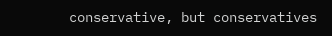conservative, but conservatives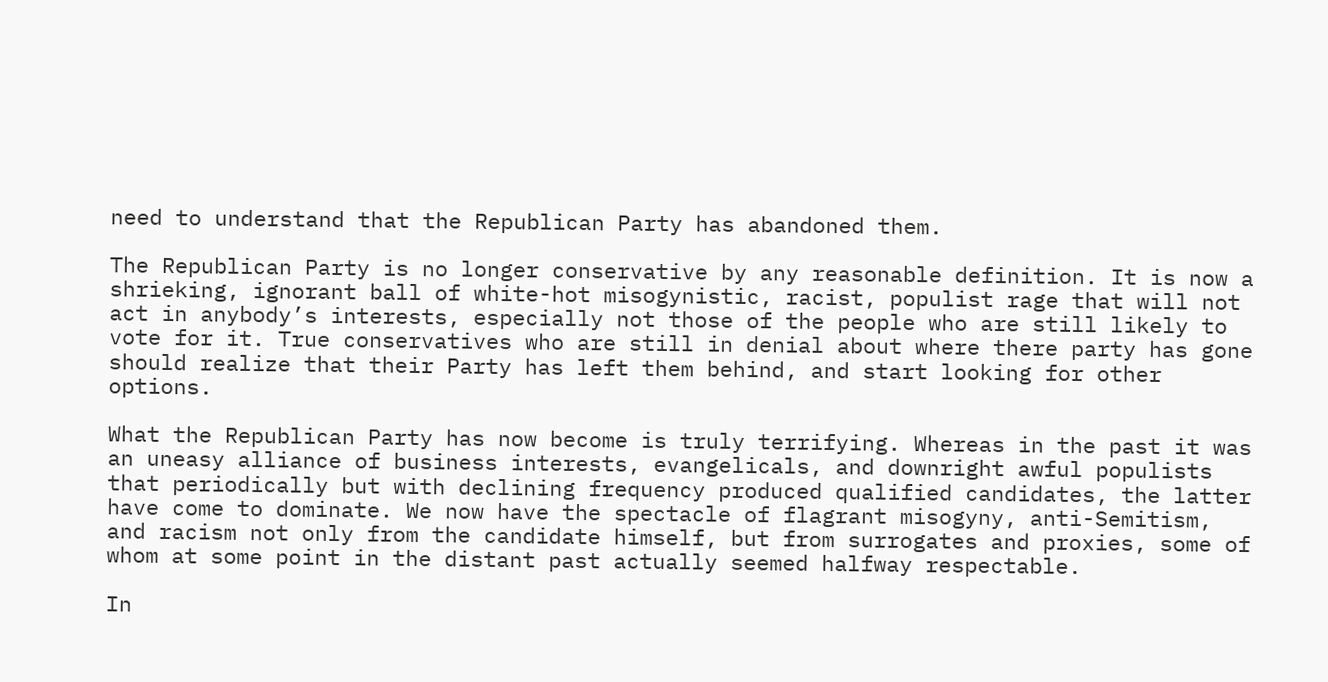need to understand that the Republican Party has abandoned them.

The Republican Party is no longer conservative by any reasonable definition. It is now a shrieking, ignorant ball of white-hot misogynistic, racist, populist rage that will not act in anybody’s interests, especially not those of the people who are still likely to vote for it. True conservatives who are still in denial about where there party has gone should realize that their Party has left them behind, and start looking for other options.

What the Republican Party has now become is truly terrifying. Whereas in the past it was an uneasy alliance of business interests, evangelicals, and downright awful populists that periodically but with declining frequency produced qualified candidates, the latter have come to dominate. We now have the spectacle of flagrant misogyny, anti-Semitism, and racism not only from the candidate himself, but from surrogates and proxies, some of whom at some point in the distant past actually seemed halfway respectable.

In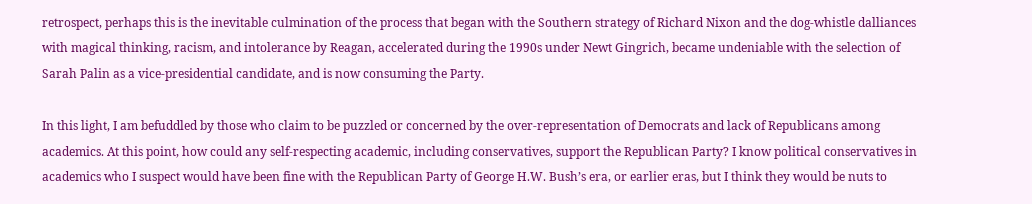retrospect, perhaps this is the inevitable culmination of the process that began with the Southern strategy of Richard Nixon and the dog-whistle dalliances with magical thinking, racism, and intolerance by Reagan, accelerated during the 1990s under Newt Gingrich, became undeniable with the selection of Sarah Palin as a vice-presidential candidate, and is now consuming the Party.

In this light, I am befuddled by those who claim to be puzzled or concerned by the over-representation of Democrats and lack of Republicans among academics. At this point, how could any self-respecting academic, including conservatives, support the Republican Party? I know political conservatives in academics who I suspect would have been fine with the Republican Party of George H.W. Bush’s era, or earlier eras, but I think they would be nuts to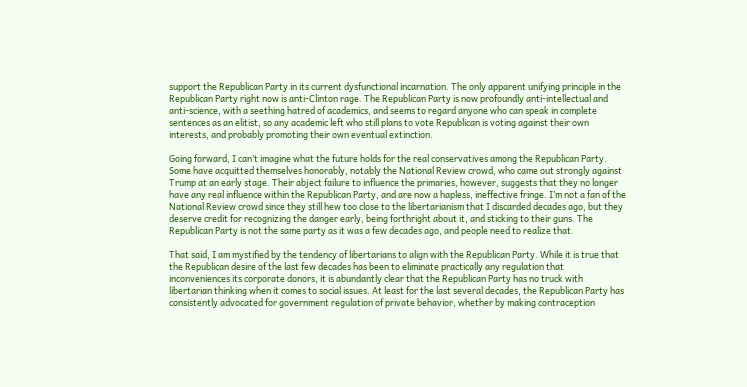support the Republican Party in its current dysfunctional incarnation. The only apparent unifying principle in the Republican Party right now is anti-Clinton rage. The Republican Party is now profoundly anti-intellectual and anti-science, with a seething hatred of academics, and seems to regard anyone who can speak in complete sentences as an elitist, so any academic left who still plans to vote Republican is voting against their own interests, and probably promoting their own eventual extinction.

Going forward, I can’t imagine what the future holds for the real conservatives among the Republican Party. Some have acquitted themselves honorably, notably the National Review crowd, who came out strongly against Trump at an early stage. Their abject failure to influence the primaries, however, suggests that they no longer have any real influence within the Republican Party, and are now a hapless, ineffective fringe. I’m not a fan of the National Review crowd since they still hew too close to the libertarianism that I discarded decades ago, but they deserve credit for recognizing the danger early, being forthright about it, and sticking to their guns. The Republican Party is not the same party as it was a few decades ago, and people need to realize that.

That said, I am mystified by the tendency of libertarians to align with the Republican Party. While it is true that the Republican desire of the last few decades has been to eliminate practically any regulation that inconveniences its corporate donors, it is abundantly clear that the Republican Party has no truck with libertarian thinking when it comes to social issues. At least for the last several decades, the Republican Party has consistently advocated for government regulation of private behavior, whether by making contraception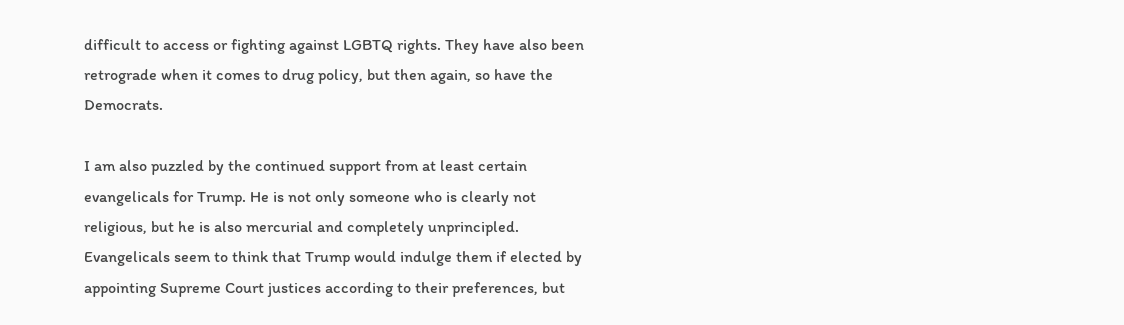difficult to access or fighting against LGBTQ rights. They have also been retrograde when it comes to drug policy, but then again, so have the Democrats.

I am also puzzled by the continued support from at least certain evangelicals for Trump. He is not only someone who is clearly not religious, but he is also mercurial and completely unprincipled. Evangelicals seem to think that Trump would indulge them if elected by appointing Supreme Court justices according to their preferences, but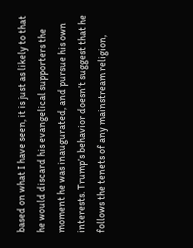based on what I have seen, it is just as likely to that he would discard his evangelical supporters the moment he was inaugurated, and pursue his own interests. Trump’s behavior doesn’t suggest that he follows the tenets of any mainstream religion,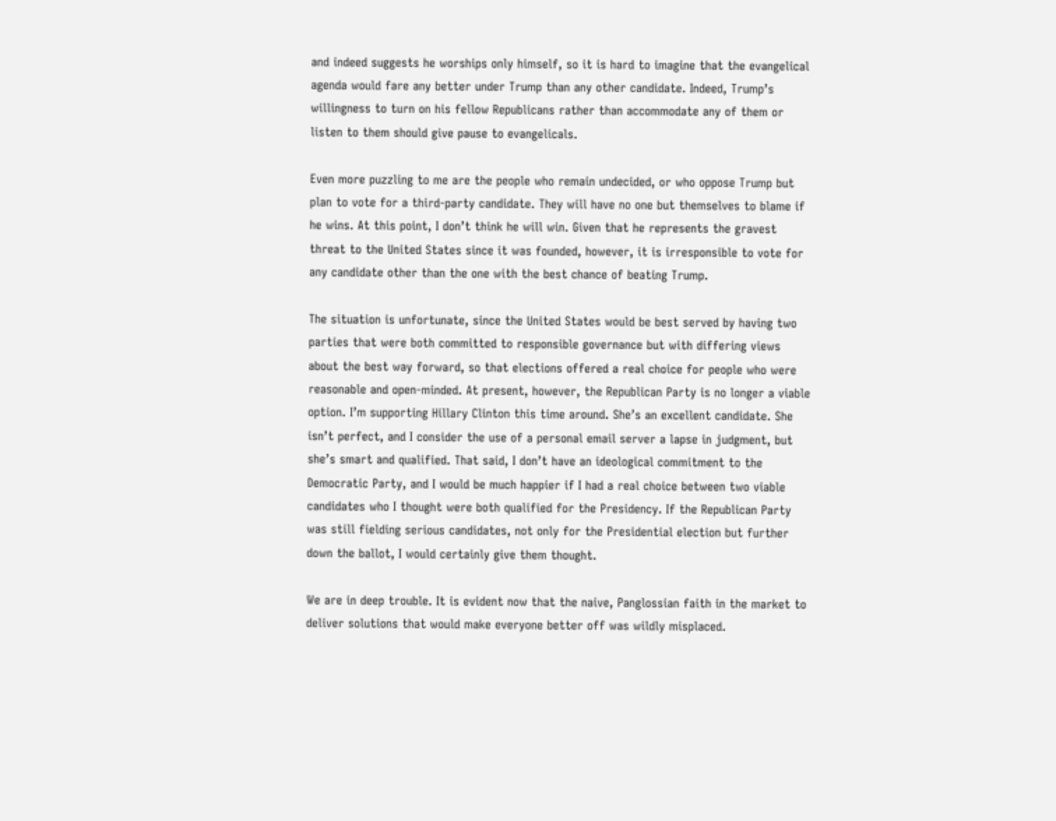and indeed suggests he worships only himself, so it is hard to imagine that the evangelical agenda would fare any better under Trump than any other candidate. Indeed, Trump’s willingness to turn on his fellow Republicans rather than accommodate any of them or listen to them should give pause to evangelicals.

Even more puzzling to me are the people who remain undecided, or who oppose Trump but plan to vote for a third-party candidate. They will have no one but themselves to blame if he wins. At this point, I don’t think he will win. Given that he represents the gravest threat to the United States since it was founded, however, it is irresponsible to vote for any candidate other than the one with the best chance of beating Trump.

The situation is unfortunate, since the United States would be best served by having two parties that were both committed to responsible governance but with differing views about the best way forward, so that elections offered a real choice for people who were reasonable and open-minded. At present, however, the Republican Party is no longer a viable option. I’m supporting Hillary Clinton this time around. She’s an excellent candidate. She isn’t perfect, and I consider the use of a personal email server a lapse in judgment, but she’s smart and qualified. That said, I don’t have an ideological commitment to the Democratic Party, and I would be much happier if I had a real choice between two viable candidates who I thought were both qualified for the Presidency. If the Republican Party was still fielding serious candidates, not only for the Presidential election but further down the ballot, I would certainly give them thought.

We are in deep trouble. It is evident now that the naive, Panglossian faith in the market to deliver solutions that would make everyone better off was wildly misplaced.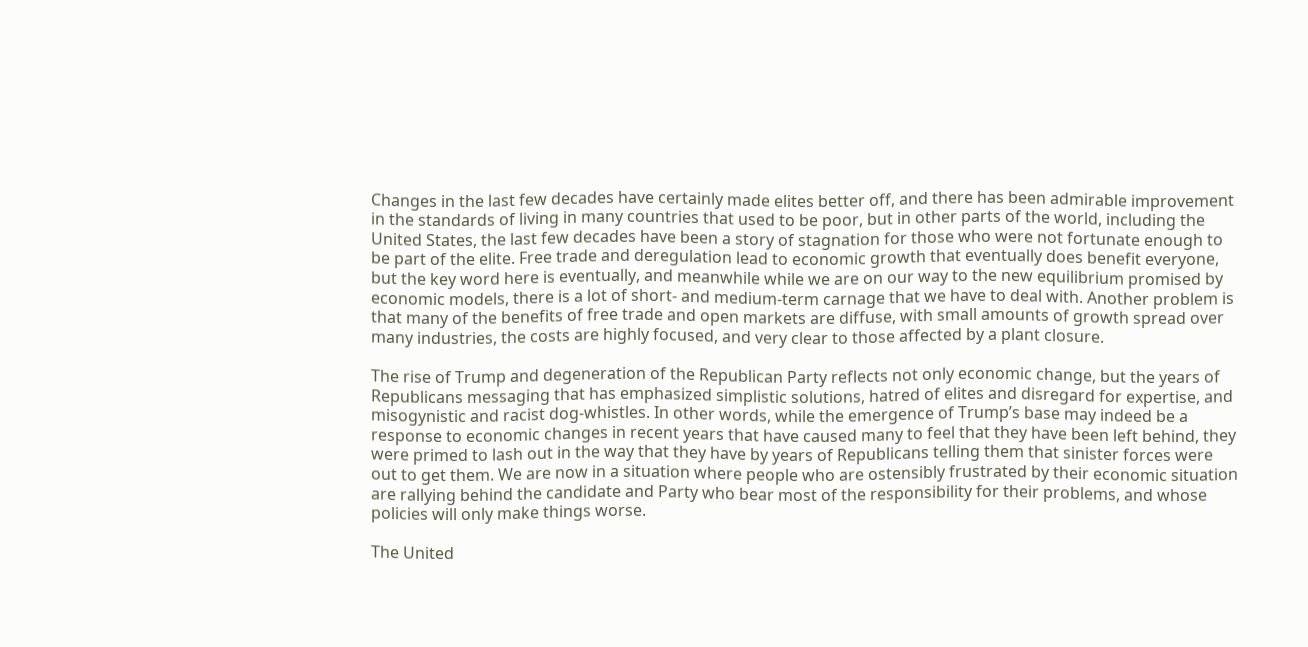Changes in the last few decades have certainly made elites better off, and there has been admirable improvement in the standards of living in many countries that used to be poor, but in other parts of the world, including the United States, the last few decades have been a story of stagnation for those who were not fortunate enough to be part of the elite. Free trade and deregulation lead to economic growth that eventually does benefit everyone, but the key word here is eventually, and meanwhile while we are on our way to the new equilibrium promised by economic models, there is a lot of short- and medium-term carnage that we have to deal with. Another problem is that many of the benefits of free trade and open markets are diffuse, with small amounts of growth spread over many industries, the costs are highly focused, and very clear to those affected by a plant closure.

The rise of Trump and degeneration of the Republican Party reflects not only economic change, but the years of Republicans messaging that has emphasized simplistic solutions, hatred of elites and disregard for expertise, and misogynistic and racist dog-whistles. In other words, while the emergence of Trump’s base may indeed be a response to economic changes in recent years that have caused many to feel that they have been left behind, they were primed to lash out in the way that they have by years of Republicans telling them that sinister forces were out to get them. We are now in a situation where people who are ostensibly frustrated by their economic situation are rallying behind the candidate and Party who bear most of the responsibility for their problems, and whose policies will only make things worse.

The United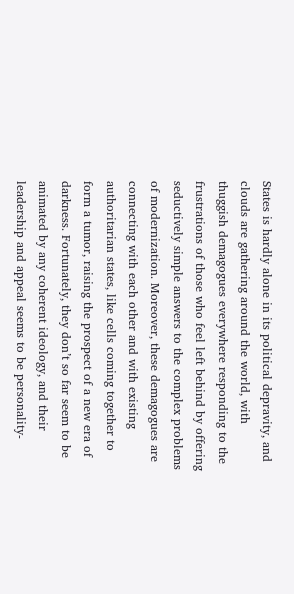States is hardly alone in its political depravity, and clouds are gathering around the world, with thuggish demagogues everywhere responding to the frustrations of those who feel left behind by offering seductively simple answers to the complex problems of modernization. Moreover, these demagogues are connecting with each other and with existing authoritarian states, like cells coming together to form a tumor, raising the prospect of a new era of darkness. Fortunately, they don’t so far seem to be animated by any coherent ideology, and their leadership and appeal seems to be personality-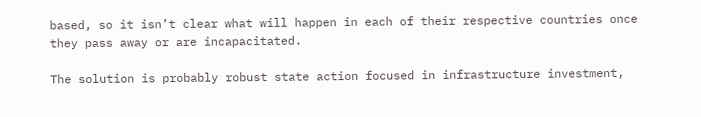based, so it isn’t clear what will happen in each of their respective countries once they pass away or are incapacitated.

The solution is probably robust state action focused in infrastructure investment,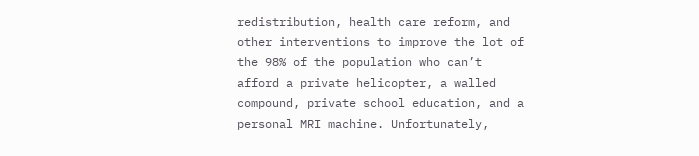redistribution, health care reform, and other interventions to improve the lot of the 98% of the population who can’t afford a private helicopter, a walled compound, private school education, and a personal MRI machine. Unfortunately,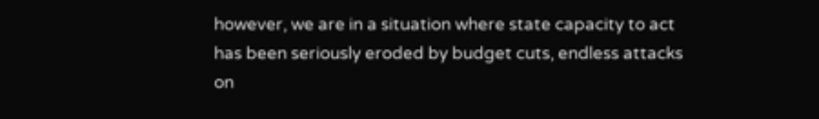however, we are in a situation where state capacity to act has been seriously eroded by budget cuts, endless attacks on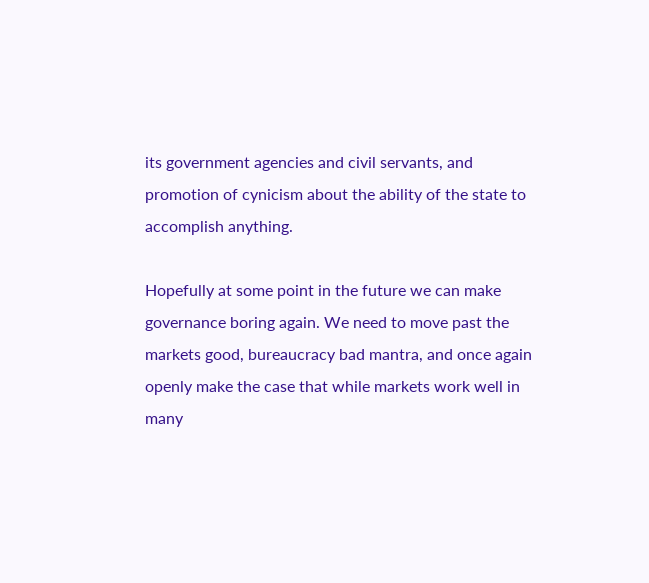its government agencies and civil servants, and promotion of cynicism about the ability of the state to accomplish anything.

Hopefully at some point in the future we can make governance boring again. We need to move past the markets good, bureaucracy bad mantra, and once again openly make the case that while markets work well in many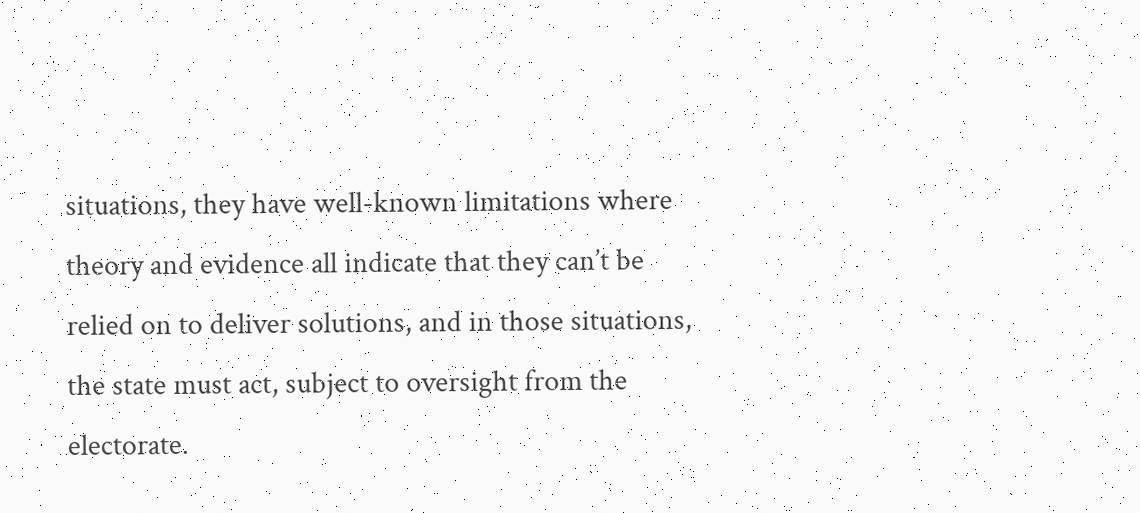situations, they have well-known limitations where theory and evidence all indicate that they can’t be relied on to deliver solutions, and in those situations, the state must act, subject to oversight from the electorate.